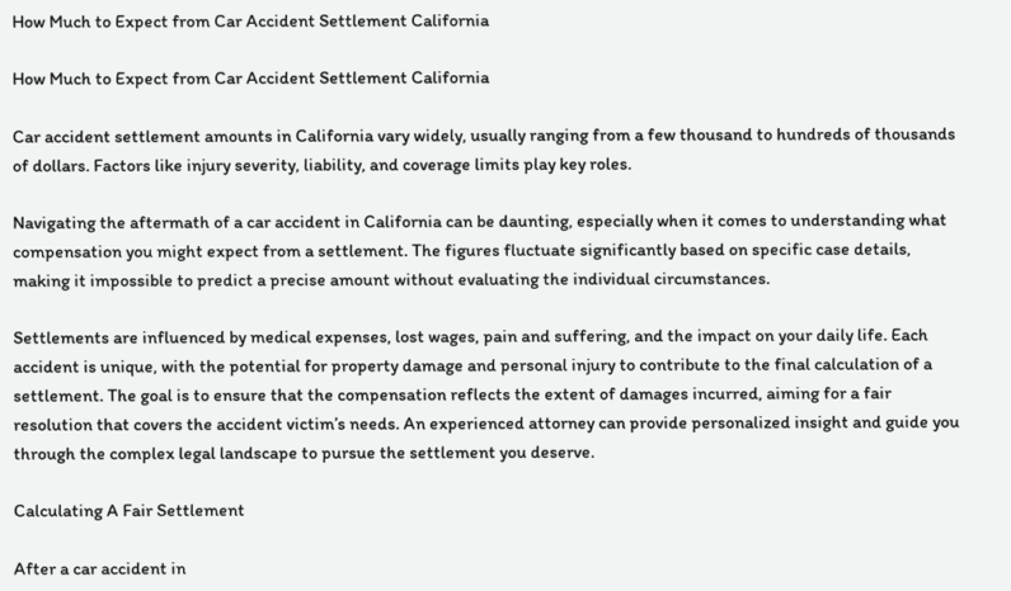How Much to Expect from Car Accident Settlement California

How Much to Expect from Car Accident Settlement California

Car accident settlement amounts in California vary widely, usually ranging from a few thousand to hundreds of thousands of dollars. Factors like injury severity, liability, and coverage limits play key roles.

Navigating the aftermath of a car accident in California can be daunting, especially when it comes to understanding what compensation you might expect from a settlement. The figures fluctuate significantly based on specific case details, making it impossible to predict a precise amount without evaluating the individual circumstances.

Settlements are influenced by medical expenses, lost wages, pain and suffering, and the impact on your daily life. Each accident is unique, with the potential for property damage and personal injury to contribute to the final calculation of a settlement. The goal is to ensure that the compensation reflects the extent of damages incurred, aiming for a fair resolution that covers the accident victim’s needs. An experienced attorney can provide personalized insight and guide you through the complex legal landscape to pursue the settlement you deserve.

Calculating A Fair Settlement

After a car accident in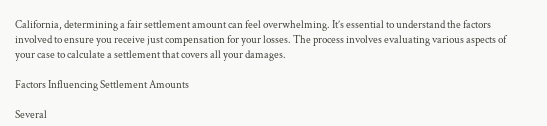California, determining a fair settlement amount can feel overwhelming. It’s essential to understand the factors involved to ensure you receive just compensation for your losses. The process involves evaluating various aspects of your case to calculate a settlement that covers all your damages.

Factors Influencing Settlement Amounts

Several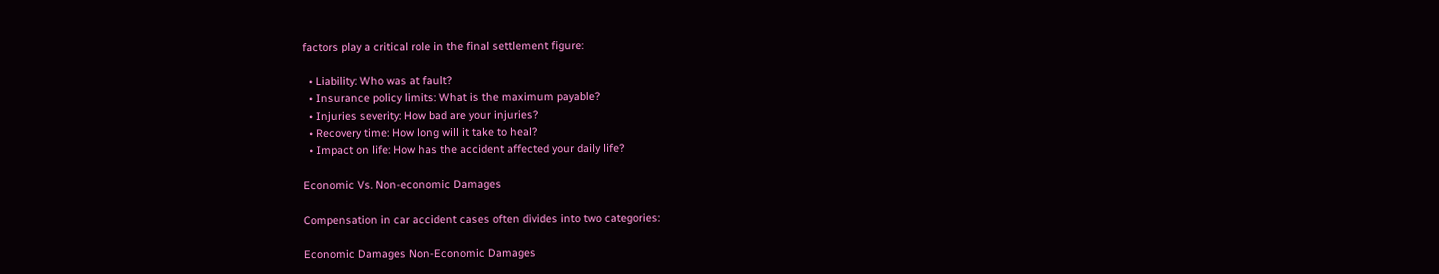factors play a critical role in the final settlement figure:

  • Liability: Who was at fault?
  • Insurance policy limits: What is the maximum payable?
  • Injuries severity: How bad are your injuries?
  • Recovery time: How long will it take to heal?
  • Impact on life: How has the accident affected your daily life?

Economic Vs. Non-economic Damages

Compensation in car accident cases often divides into two categories:

Economic Damages Non-Economic Damages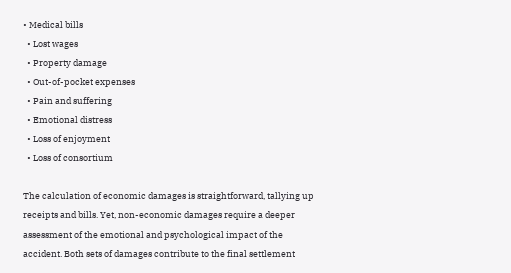• Medical bills
  • Lost wages
  • Property damage
  • Out-of-pocket expenses
  • Pain and suffering
  • Emotional distress
  • Loss of enjoyment
  • Loss of consortium

The calculation of economic damages is straightforward, tallying up receipts and bills. Yet, non-economic damages require a deeper assessment of the emotional and psychological impact of the accident. Both sets of damages contribute to the final settlement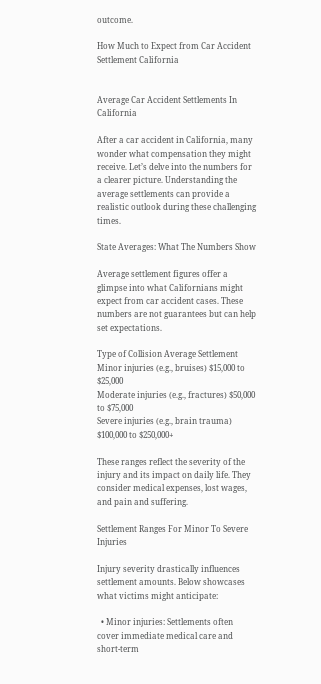outcome.

How Much to Expect from Car Accident Settlement California


Average Car Accident Settlements In California

After a car accident in California, many wonder what compensation they might receive. Let’s delve into the numbers for a clearer picture. Understanding the average settlements can provide a realistic outlook during these challenging times.

State Averages: What The Numbers Show

Average settlement figures offer a glimpse into what Californians might expect from car accident cases. These numbers are not guarantees but can help set expectations.

Type of Collision Average Settlement
Minor injuries (e.g., bruises) $15,000 to $25,000
Moderate injuries (e.g., fractures) $50,000 to $75,000
Severe injuries (e.g., brain trauma) $100,000 to $250,000+

These ranges reflect the severity of the injury and its impact on daily life. They consider medical expenses, lost wages, and pain and suffering.

Settlement Ranges For Minor To Severe Injuries

Injury severity drastically influences settlement amounts. Below showcases what victims might anticipate:

  • Minor injuries: Settlements often cover immediate medical care and short-term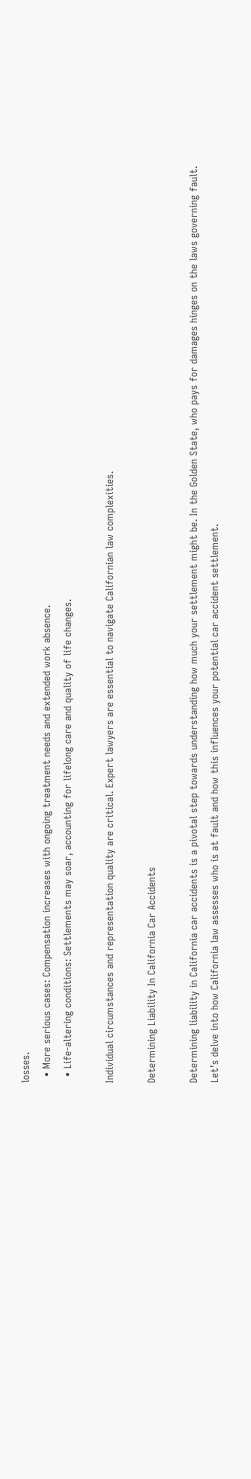losses.
  • More serious cases: Compensation increases with ongoing treatment needs and extended work absence.
  • Life-altering conditions: Settlements may soar, accounting for lifelong care and quality of life changes.

Individual circumstances and representation quality are critical. Expert lawyers are essential to navigate Californian law complexities.

Determining Liability In California Car Accidents

Determining liability in California car accidents is a pivotal step towards understanding how much your settlement might be. In the Golden State, who pays for damages hinges on the laws governing fault. Let’s delve into how California law assesses who is at fault and how this influences your potential car accident settlement.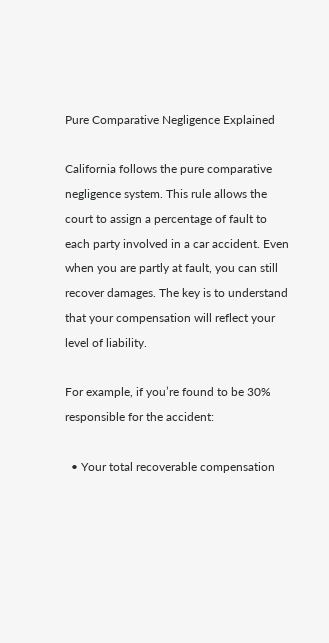Pure Comparative Negligence Explained

California follows the pure comparative negligence system. This rule allows the court to assign a percentage of fault to each party involved in a car accident. Even when you are partly at fault, you can still recover damages. The key is to understand that your compensation will reflect your level of liability.

For example, if you’re found to be 30% responsible for the accident:

  • Your total recoverable compensation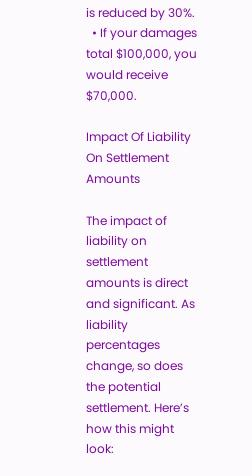is reduced by 30%.
  • If your damages total $100,000, you would receive $70,000.

Impact Of Liability On Settlement Amounts

The impact of liability on settlement amounts is direct and significant. As liability percentages change, so does the potential settlement. Here’s how this might look: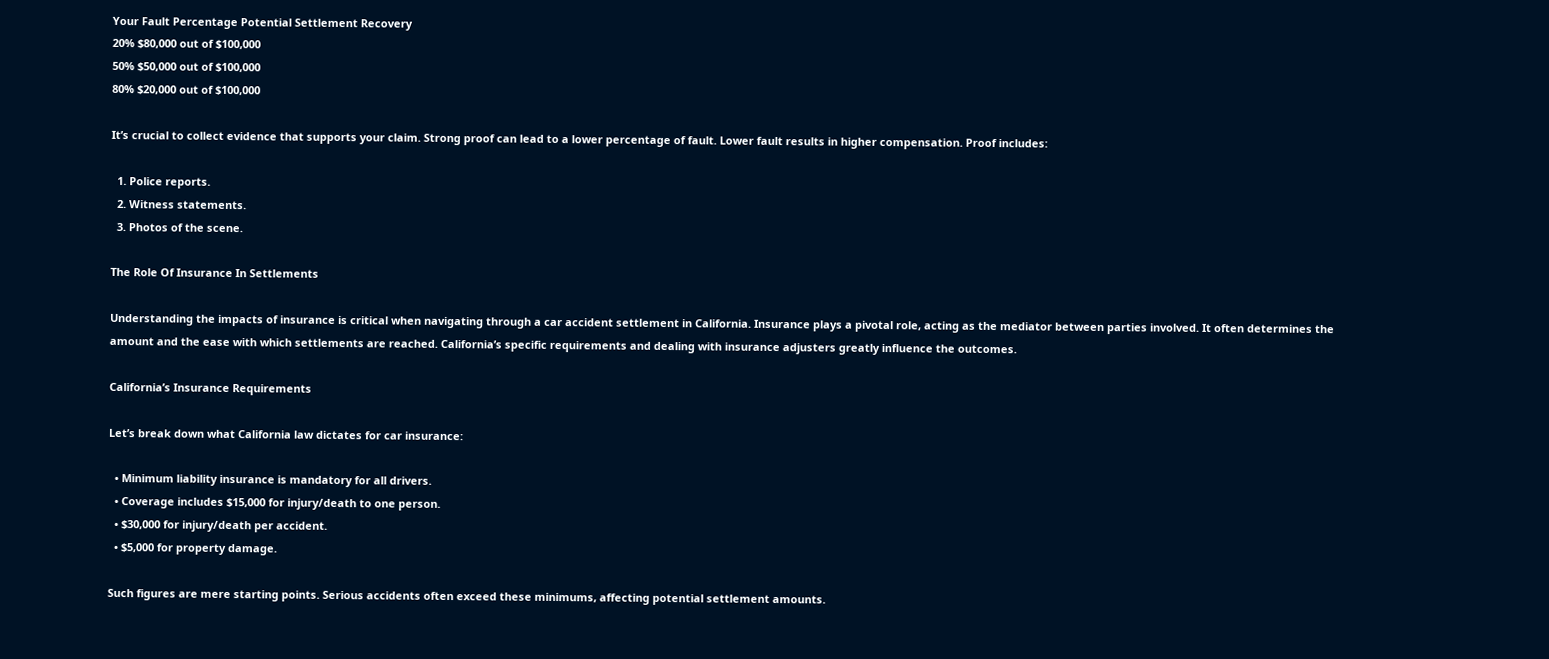Your Fault Percentage Potential Settlement Recovery
20% $80,000 out of $100,000
50% $50,000 out of $100,000
80% $20,000 out of $100,000

It’s crucial to collect evidence that supports your claim. Strong proof can lead to a lower percentage of fault. Lower fault results in higher compensation. Proof includes:

  1. Police reports.
  2. Witness statements.
  3. Photos of the scene.

The Role Of Insurance In Settlements

Understanding the impacts of insurance is critical when navigating through a car accident settlement in California. Insurance plays a pivotal role, acting as the mediator between parties involved. It often determines the amount and the ease with which settlements are reached. California’s specific requirements and dealing with insurance adjusters greatly influence the outcomes.

California’s Insurance Requirements

Let’s break down what California law dictates for car insurance:

  • Minimum liability insurance is mandatory for all drivers.
  • Coverage includes $15,000 for injury/death to one person.
  • $30,000 for injury/death per accident.
  • $5,000 for property damage.

Such figures are mere starting points. Serious accidents often exceed these minimums, affecting potential settlement amounts.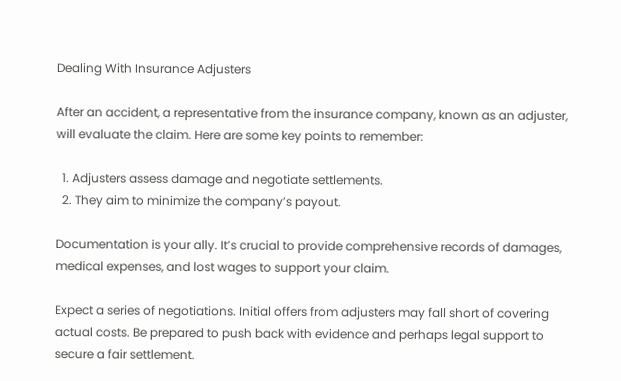Dealing With Insurance Adjusters

After an accident, a representative from the insurance company, known as an adjuster, will evaluate the claim. Here are some key points to remember:

  1. Adjusters assess damage and negotiate settlements.
  2. They aim to minimize the company’s payout.

Documentation is your ally. It’s crucial to provide comprehensive records of damages, medical expenses, and lost wages to support your claim.

Expect a series of negotiations. Initial offers from adjusters may fall short of covering actual costs. Be prepared to push back with evidence and perhaps legal support to secure a fair settlement.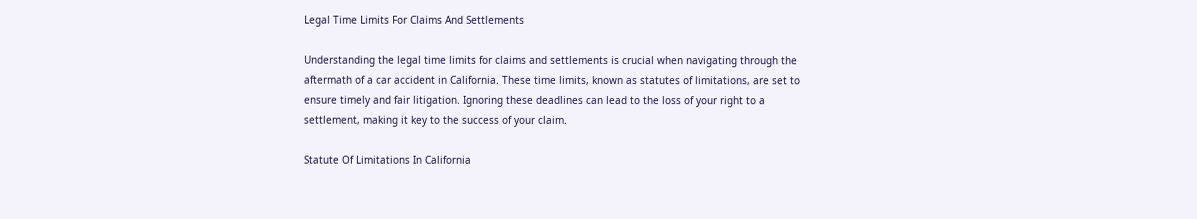Legal Time Limits For Claims And Settlements

Understanding the legal time limits for claims and settlements is crucial when navigating through the aftermath of a car accident in California. These time limits, known as statutes of limitations, are set to ensure timely and fair litigation. Ignoring these deadlines can lead to the loss of your right to a settlement, making it key to the success of your claim.

Statute Of Limitations In California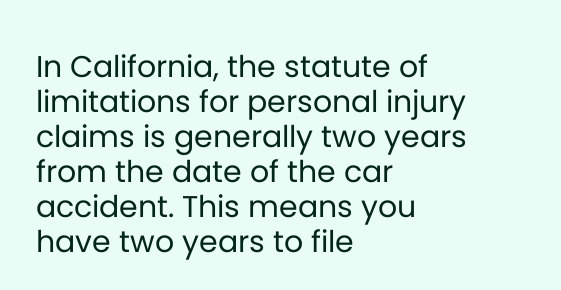In California, the statute of limitations for personal injury claims is generally two years from the date of the car accident. This means you have two years to file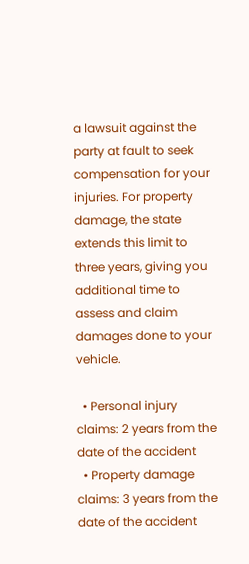a lawsuit against the party at fault to seek compensation for your injuries. For property damage, the state extends this limit to three years, giving you additional time to assess and claim damages done to your vehicle.

  • Personal injury claims: 2 years from the date of the accident
  • Property damage claims: 3 years from the date of the accident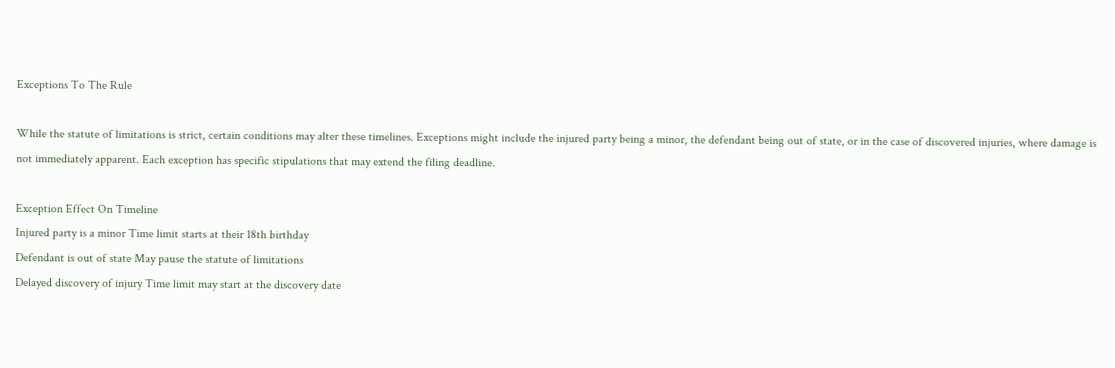Exceptions To The Rule

While the statute of limitations is strict, certain conditions may alter these timelines. Exceptions might include the injured party being a minor, the defendant being out of state, or in the case of discovered injuries, where damage is not immediately apparent. Each exception has specific stipulations that may extend the filing deadline.

Exception Effect On Timeline
Injured party is a minor Time limit starts at their 18th birthday
Defendant is out of state May pause the statute of limitations
Delayed discovery of injury Time limit may start at the discovery date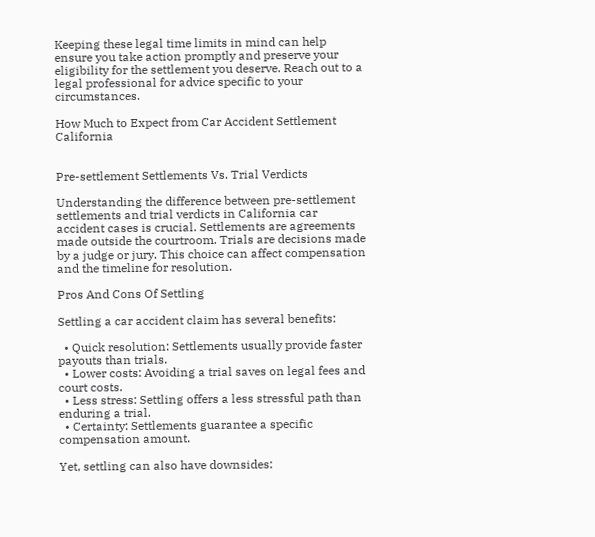Keeping these legal time limits in mind can help ensure you take action promptly and preserve your eligibility for the settlement you deserve. Reach out to a legal professional for advice specific to your circumstances.

How Much to Expect from Car Accident Settlement California


Pre-settlement Settlements Vs. Trial Verdicts

Understanding the difference between pre-settlement settlements and trial verdicts in California car accident cases is crucial. Settlements are agreements made outside the courtroom. Trials are decisions made by a judge or jury. This choice can affect compensation and the timeline for resolution.

Pros And Cons Of Settling

Settling a car accident claim has several benefits:

  • Quick resolution: Settlements usually provide faster payouts than trials.
  • Lower costs: Avoiding a trial saves on legal fees and court costs.
  • Less stress: Settling offers a less stressful path than enduring a trial.
  • Certainty: Settlements guarantee a specific compensation amount.

Yet, settling can also have downsides: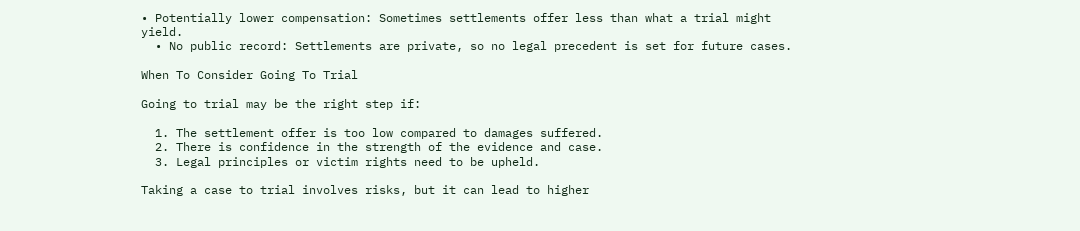• Potentially lower compensation: Sometimes settlements offer less than what a trial might yield.
  • No public record: Settlements are private, so no legal precedent is set for future cases.

When To Consider Going To Trial

Going to trial may be the right step if:

  1. The settlement offer is too low compared to damages suffered.
  2. There is confidence in the strength of the evidence and case.
  3. Legal principles or victim rights need to be upheld.

Taking a case to trial involves risks, but it can lead to higher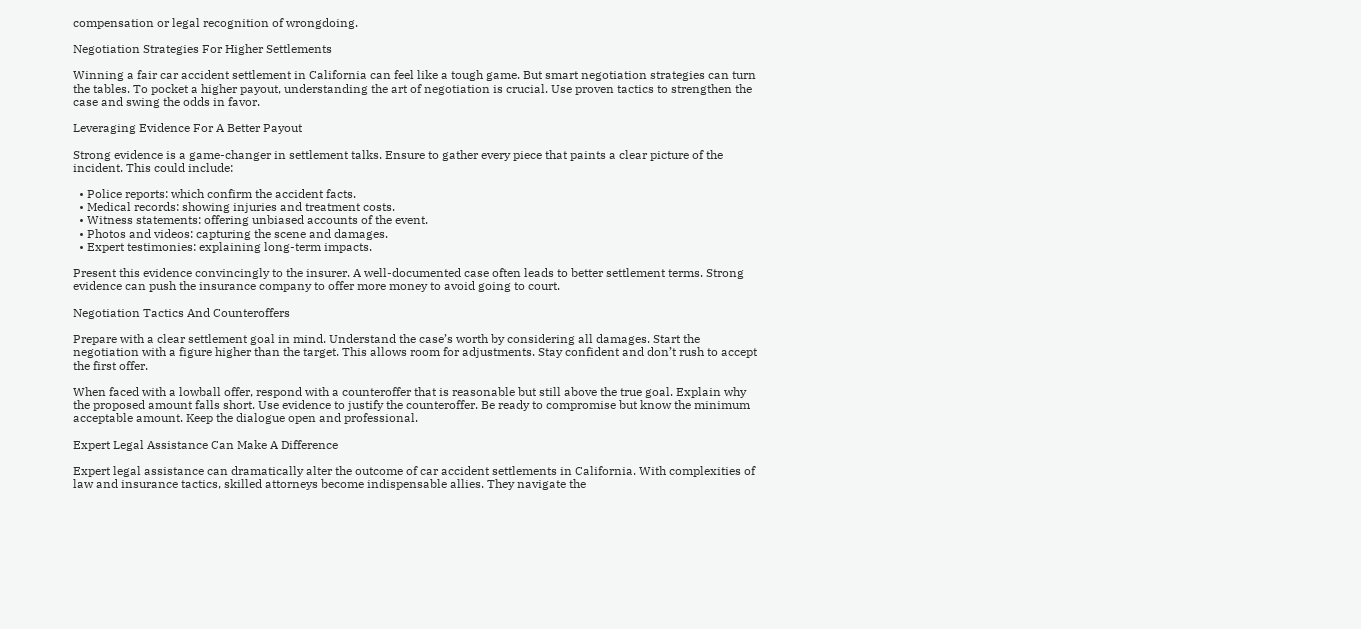compensation or legal recognition of wrongdoing.

Negotiation Strategies For Higher Settlements

Winning a fair car accident settlement in California can feel like a tough game. But smart negotiation strategies can turn the tables. To pocket a higher payout, understanding the art of negotiation is crucial. Use proven tactics to strengthen the case and swing the odds in favor.

Leveraging Evidence For A Better Payout

Strong evidence is a game-changer in settlement talks. Ensure to gather every piece that paints a clear picture of the incident. This could include:

  • Police reports: which confirm the accident facts.
  • Medical records: showing injuries and treatment costs.
  • Witness statements: offering unbiased accounts of the event.
  • Photos and videos: capturing the scene and damages.
  • Expert testimonies: explaining long-term impacts.

Present this evidence convincingly to the insurer. A well-documented case often leads to better settlement terms. Strong evidence can push the insurance company to offer more money to avoid going to court.

Negotiation Tactics And Counteroffers

Prepare with a clear settlement goal in mind. Understand the case’s worth by considering all damages. Start the negotiation with a figure higher than the target. This allows room for adjustments. Stay confident and don’t rush to accept the first offer.

When faced with a lowball offer, respond with a counteroffer that is reasonable but still above the true goal. Explain why the proposed amount falls short. Use evidence to justify the counteroffer. Be ready to compromise but know the minimum acceptable amount. Keep the dialogue open and professional.

Expert Legal Assistance Can Make A Difference

Expert legal assistance can dramatically alter the outcome of car accident settlements in California. With complexities of law and insurance tactics, skilled attorneys become indispensable allies. They navigate the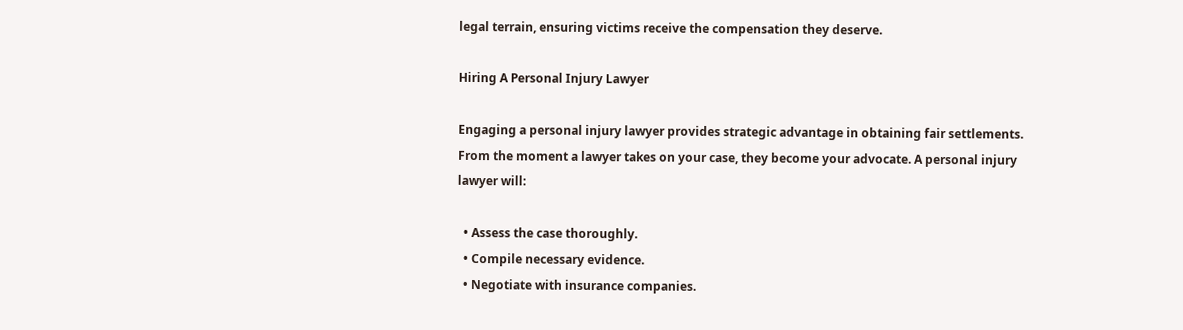legal terrain, ensuring victims receive the compensation they deserve.

Hiring A Personal Injury Lawyer

Engaging a personal injury lawyer provides strategic advantage in obtaining fair settlements. From the moment a lawyer takes on your case, they become your advocate. A personal injury lawyer will:

  • Assess the case thoroughly.
  • Compile necessary evidence.
  • Negotiate with insurance companies.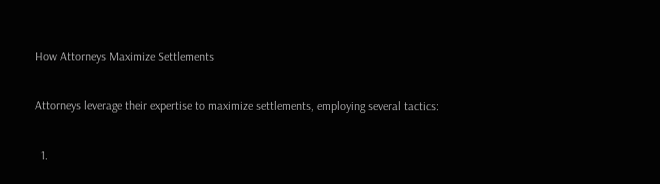How Attorneys Maximize Settlements

Attorneys leverage their expertise to maximize settlements, employing several tactics:

  1.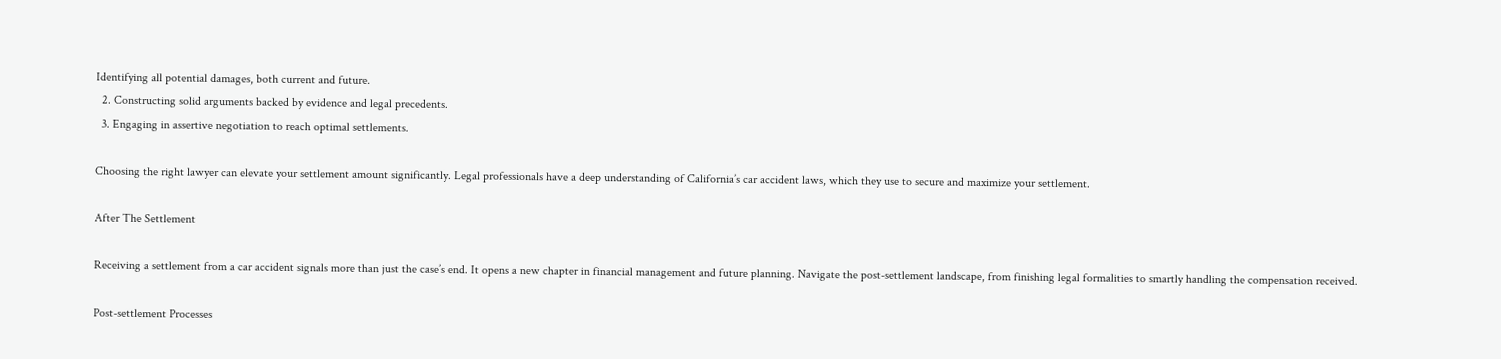Identifying all potential damages, both current and future.
  2. Constructing solid arguments backed by evidence and legal precedents.
  3. Engaging in assertive negotiation to reach optimal settlements.

Choosing the right lawyer can elevate your settlement amount significantly. Legal professionals have a deep understanding of California’s car accident laws, which they use to secure and maximize your settlement.

After The Settlement

Receiving a settlement from a car accident signals more than just the case’s end. It opens a new chapter in financial management and future planning. Navigate the post-settlement landscape, from finishing legal formalities to smartly handling the compensation received.

Post-settlement Processes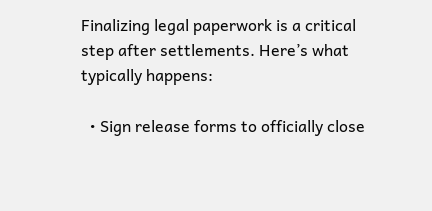Finalizing legal paperwork is a critical step after settlements. Here’s what typically happens:

  • Sign release forms to officially close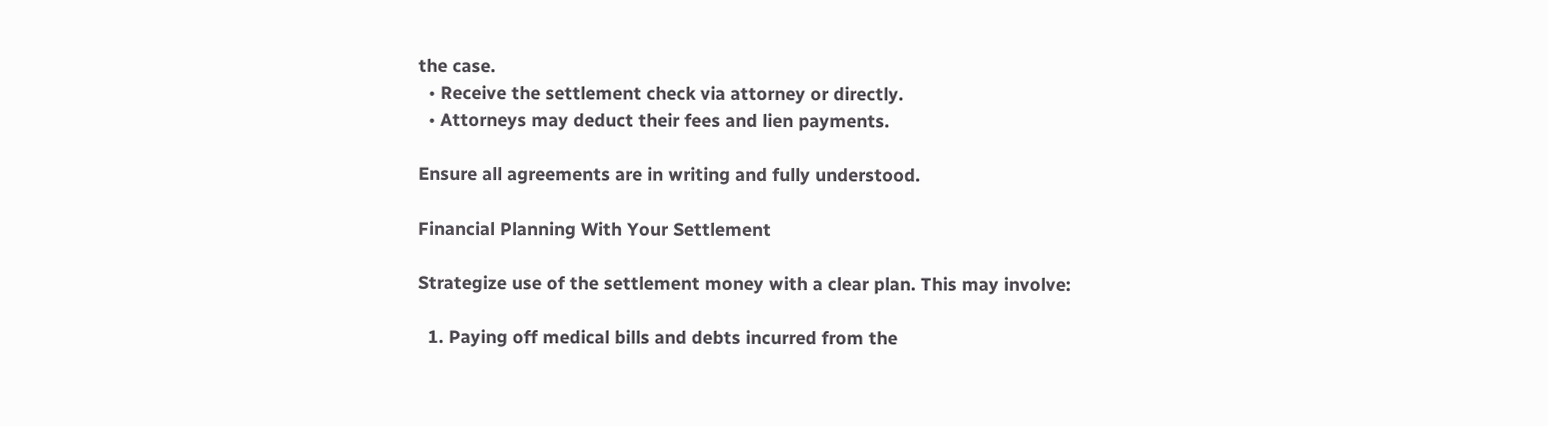the case.
  • Receive the settlement check via attorney or directly.
  • Attorneys may deduct their fees and lien payments.

Ensure all agreements are in writing and fully understood.

Financial Planning With Your Settlement

Strategize use of the settlement money with a clear plan. This may involve:

  1. Paying off medical bills and debts incurred from the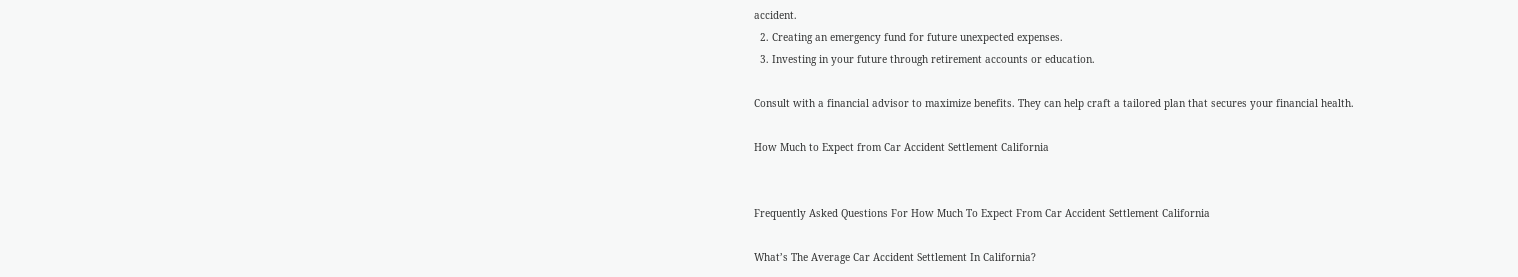accident.
  2. Creating an emergency fund for future unexpected expenses.
  3. Investing in your future through retirement accounts or education.

Consult with a financial advisor to maximize benefits. They can help craft a tailored plan that secures your financial health.

How Much to Expect from Car Accident Settlement California


Frequently Asked Questions For How Much To Expect From Car Accident Settlement California

What’s The Average Car Accident Settlement In California?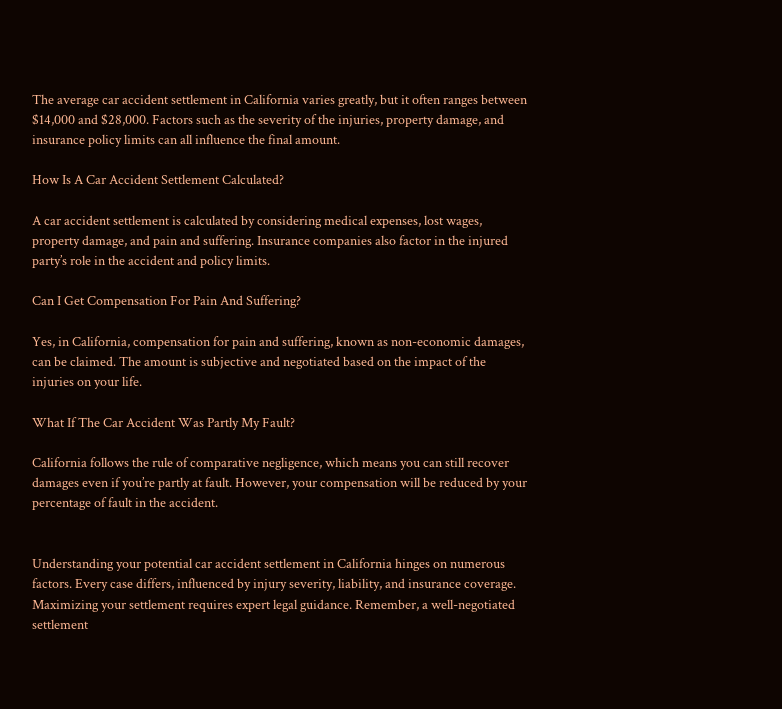The average car accident settlement in California varies greatly, but it often ranges between $14,000 and $28,000. Factors such as the severity of the injuries, property damage, and insurance policy limits can all influence the final amount.

How Is A Car Accident Settlement Calculated?

A car accident settlement is calculated by considering medical expenses, lost wages, property damage, and pain and suffering. Insurance companies also factor in the injured party’s role in the accident and policy limits.

Can I Get Compensation For Pain And Suffering?

Yes, in California, compensation for pain and suffering, known as non-economic damages, can be claimed. The amount is subjective and negotiated based on the impact of the injuries on your life.

What If The Car Accident Was Partly My Fault?

California follows the rule of comparative negligence, which means you can still recover damages even if you’re partly at fault. However, your compensation will be reduced by your percentage of fault in the accident.


Understanding your potential car accident settlement in California hinges on numerous factors. Every case differs, influenced by injury severity, liability, and insurance coverage. Maximizing your settlement requires expert legal guidance. Remember, a well-negotiated settlement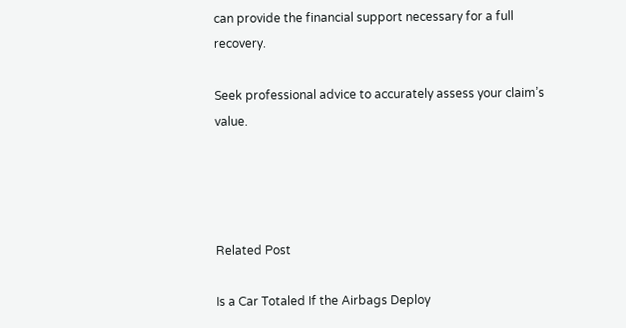can provide the financial support necessary for a full recovery.

Seek professional advice to accurately assess your claim’s value.




Related Post

Is a Car Totaled If the Airbags Deploy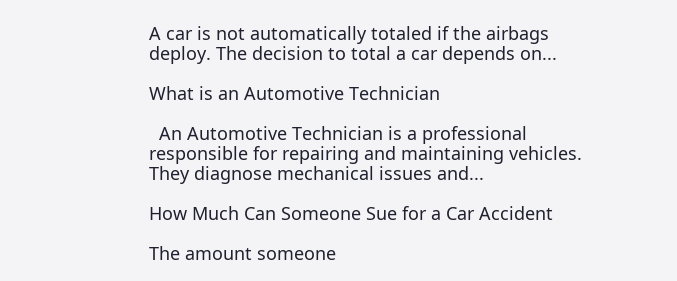A car is not automatically totaled if the airbags deploy. The decision to total a car depends on...

What is an Automotive Technician

  An Automotive Technician is a professional responsible for repairing and maintaining vehicles. They diagnose mechanical issues and...

How Much Can Someone Sue for a Car Accident

The amount someone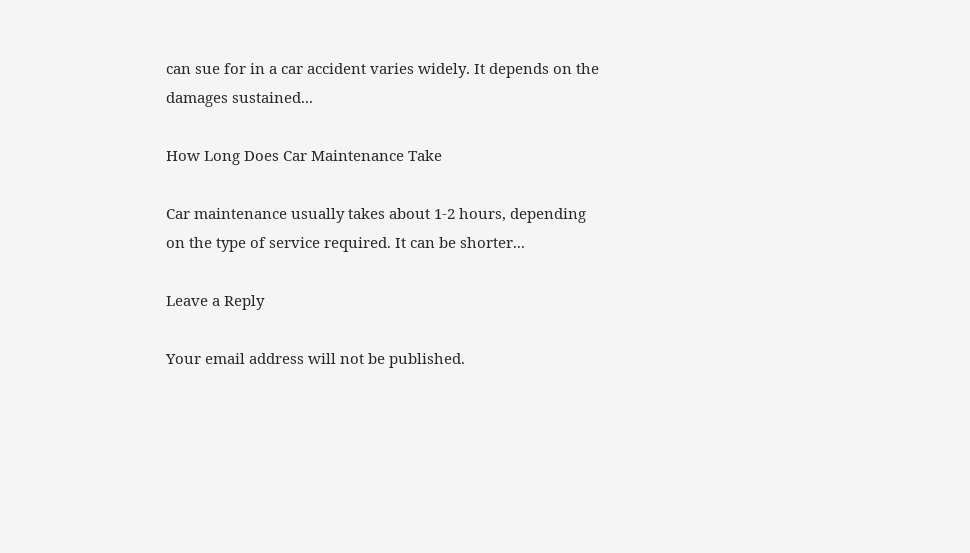can sue for in a car accident varies widely. It depends on the damages sustained...

How Long Does Car Maintenance Take

Car maintenance usually takes about 1-2 hours, depending on the type of service required. It can be shorter...

Leave a Reply

Your email address will not be published.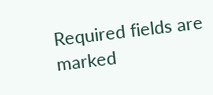Required fields are marked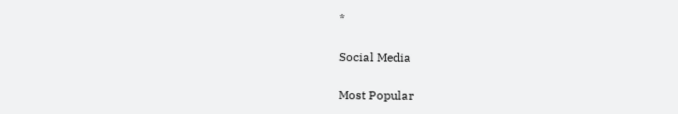*

Social Media

Most Popular